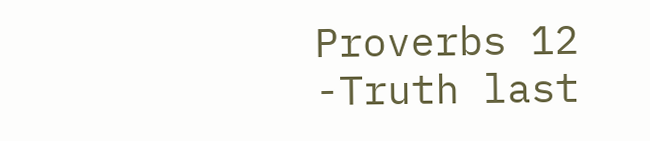Proverbs 12 -Truth last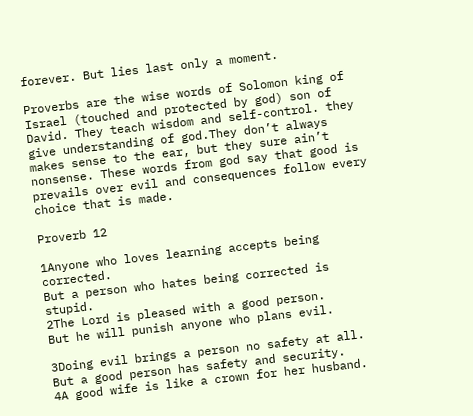forever. But lies last only a moment.

Proverbs are the wise words of Solomon king of Israel (touched and protected by god) son of David. They teach wisdom and self-control. they give understanding of god.They don’t always makes sense to the ear, but they sure ain’t nonsense. These words from god say that good is prevails over evil and consequences follow every choice that is made.

Proverb 12

1Anyone who loves learning accepts being corrected.
But a person who hates being corrected is stupid.
2The Lord is pleased with a good person.
But he will punish anyone who plans evil.

3Doing evil brings a person no safety at all.
But a good person has safety and security.
4A good wife is like a crown for her husband.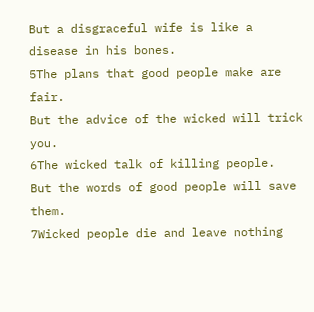But a disgraceful wife is like a disease in his bones.
5The plans that good people make are fair.
But the advice of the wicked will trick you.
6The wicked talk of killing people.
But the words of good people will save them.
7Wicked people die and leave nothing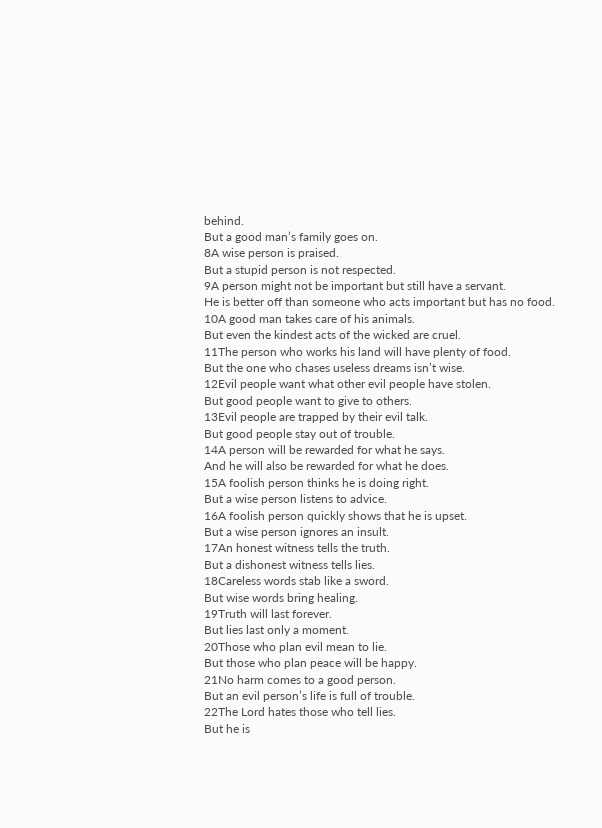behind.
But a good man’s family goes on.
8A wise person is praised.
But a stupid person is not respected.
9A person might not be important but still have a servant.
He is better off than someone who acts important but has no food.
10A good man takes care of his animals.
But even the kindest acts of the wicked are cruel.
11The person who works his land will have plenty of food.
But the one who chases useless dreams isn’t wise.
12Evil people want what other evil people have stolen.
But good people want to give to others.
13Evil people are trapped by their evil talk.
But good people stay out of trouble.
14A person will be rewarded for what he says.
And he will also be rewarded for what he does.
15A foolish person thinks he is doing right.
But a wise person listens to advice.
16A foolish person quickly shows that he is upset.
But a wise person ignores an insult.
17An honest witness tells the truth.
But a dishonest witness tells lies.
18Careless words stab like a sword.
But wise words bring healing.
19Truth will last forever.
But lies last only a moment.
20Those who plan evil mean to lie.
But those who plan peace will be happy.
21No harm comes to a good person.
But an evil person’s life is full of trouble.
22The Lord hates those who tell lies.
But he is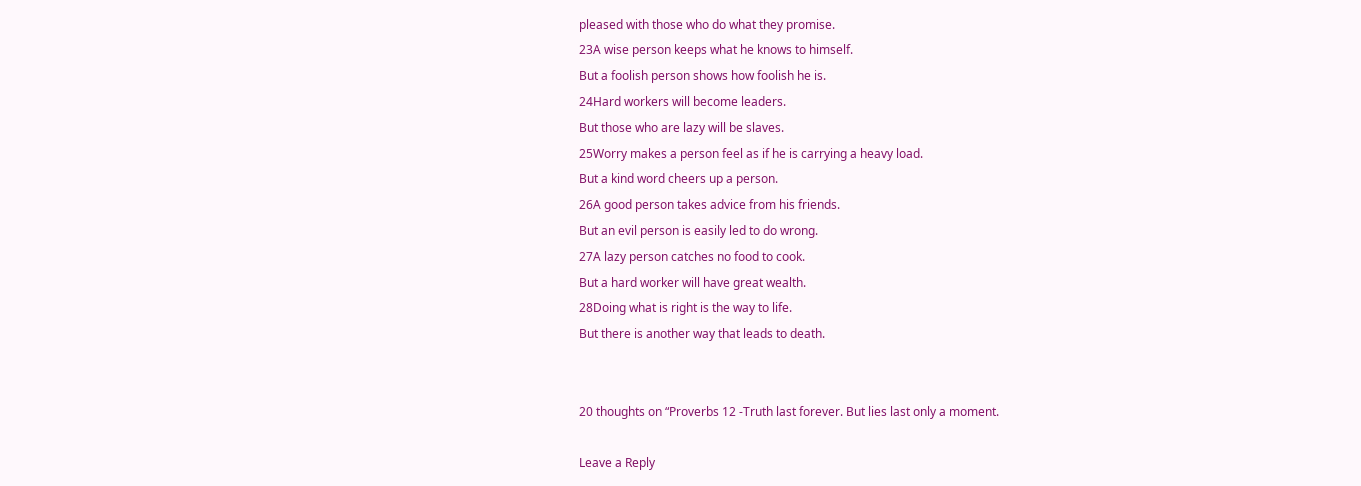pleased with those who do what they promise.
23A wise person keeps what he knows to himself.
But a foolish person shows how foolish he is.
24Hard workers will become leaders.
But those who are lazy will be slaves.
25Worry makes a person feel as if he is carrying a heavy load.
But a kind word cheers up a person.
26A good person takes advice from his friends.
But an evil person is easily led to do wrong.
27A lazy person catches no food to cook.
But a hard worker will have great wealth.
28Doing what is right is the way to life.
But there is another way that leads to death.


20 thoughts on “Proverbs 12 -Truth last forever. But lies last only a moment.

Leave a Reply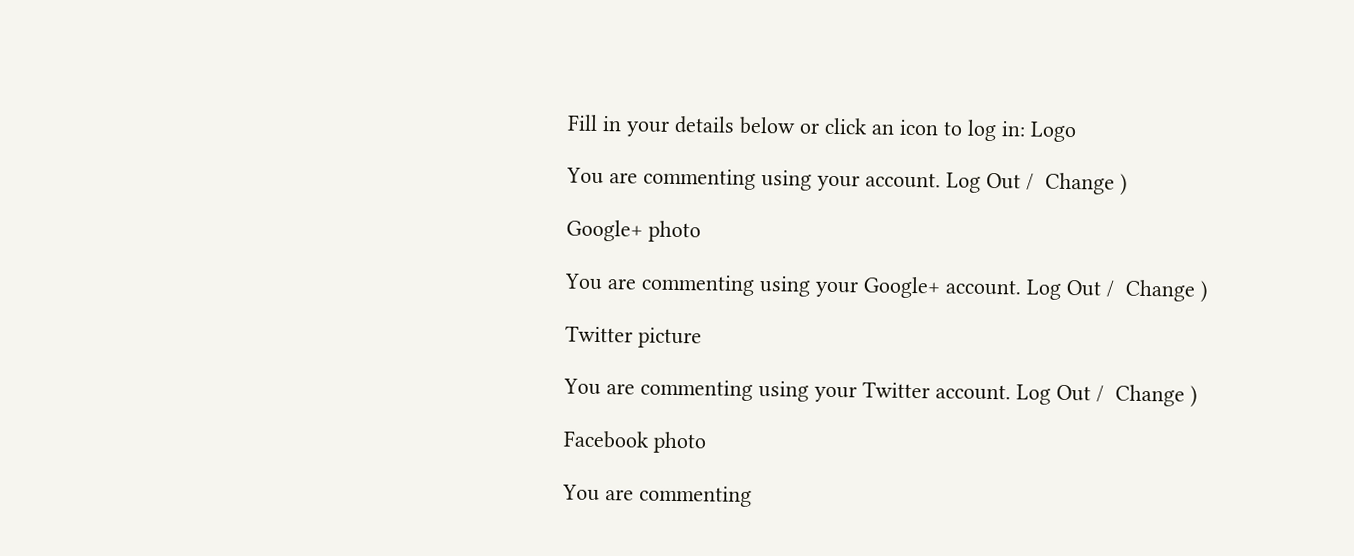Fill in your details below or click an icon to log in: Logo

You are commenting using your account. Log Out /  Change )

Google+ photo

You are commenting using your Google+ account. Log Out /  Change )

Twitter picture

You are commenting using your Twitter account. Log Out /  Change )

Facebook photo

You are commenting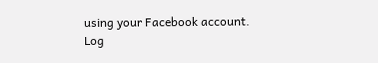using your Facebook account. Log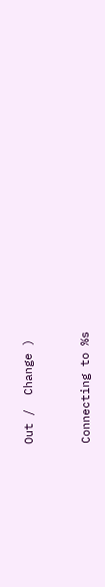Out /  Change )


Connecting to %s